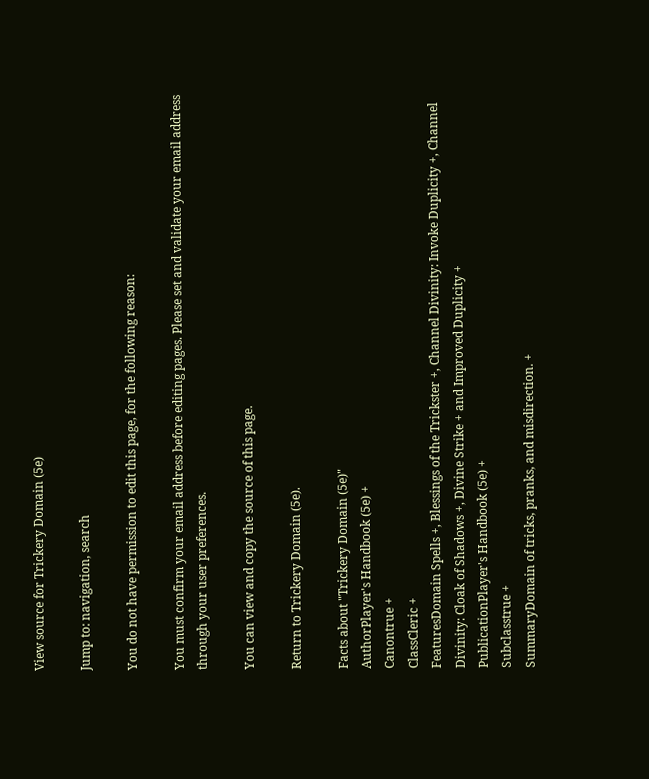View source for Trickery Domain (5e)

Jump to: navigation, search

You do not have permission to edit this page, for the following reason:

You must confirm your email address before editing pages. Please set and validate your email address through your user preferences.

You can view and copy the source of this page.

Return to Trickery Domain (5e).

Facts about "Trickery Domain (5e)"
AuthorPlayer's Handbook (5e) +
Canontrue +
ClassCleric +
FeaturesDomain Spells +, Blessings of the Trickster +, Channel Divinity: Invoke Duplicity +, Channel Divinity: Cloak of Shadows +, Divine Strike + and Improved Duplicity +
PublicationPlayer's Handbook (5e) +
Subclasstrue +
SummaryDomain of tricks, pranks, and misdirection. +